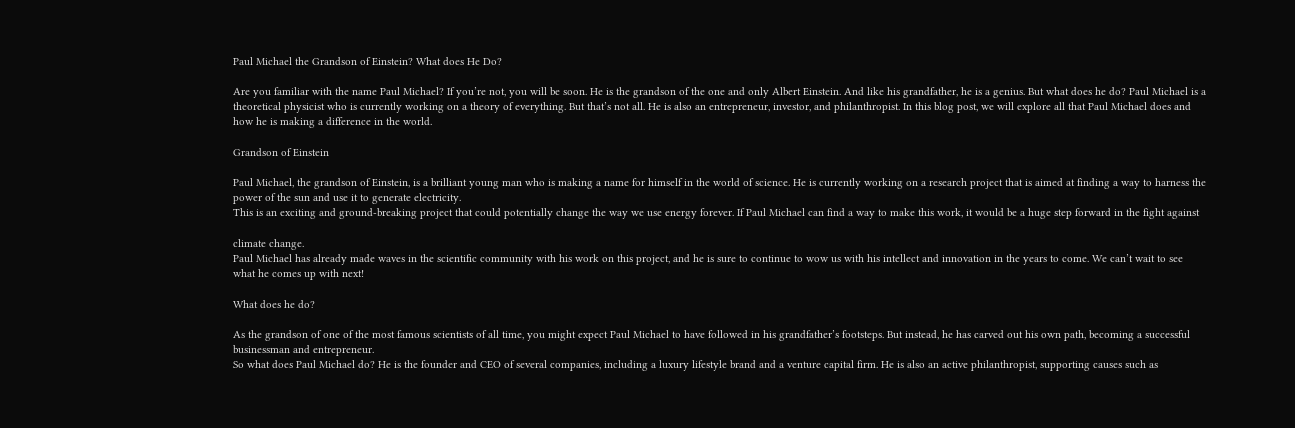Paul Michael the Grandson of Einstein? What does He Do?

Are you familiar with the name Paul Michael? If you’re not, you will be soon. He is the grandson of the one and only Albert Einstein. And like his grandfather, he is a genius. But what does he do? Paul Michael is a theoretical physicist who is currently working on a theory of everything. But that’s not all. He is also an entrepreneur, investor, and philanthropist. In this blog post, we will explore all that Paul Michael does and how he is making a difference in the world.

Grandson of Einstein

Paul Michael, the grandson of Einstein, is a brilliant young man who is making a name for himself in the world of science. He is currently working on a research project that is aimed at finding a way to harness the power of the sun and use it to generate electricity.
This is an exciting and ground-breaking project that could potentially change the way we use energy forever. If Paul Michael can find a way to make this work, it would be a huge step forward in the fight against

climate change.
Paul Michael has already made waves in the scientific community with his work on this project, and he is sure to continue to wow us with his intellect and innovation in the years to come. We can’t wait to see what he comes up with next!

What does he do?

As the grandson of one of the most famous scientists of all time, you might expect Paul Michael to have followed in his grandfather’s footsteps. But instead, he has carved out his own path, becoming a successful businessman and entrepreneur.
So what does Paul Michael do? He is the founder and CEO of several companies, including a luxury lifestyle brand and a venture capital firm. He is also an active philanthropist, supporting causes such as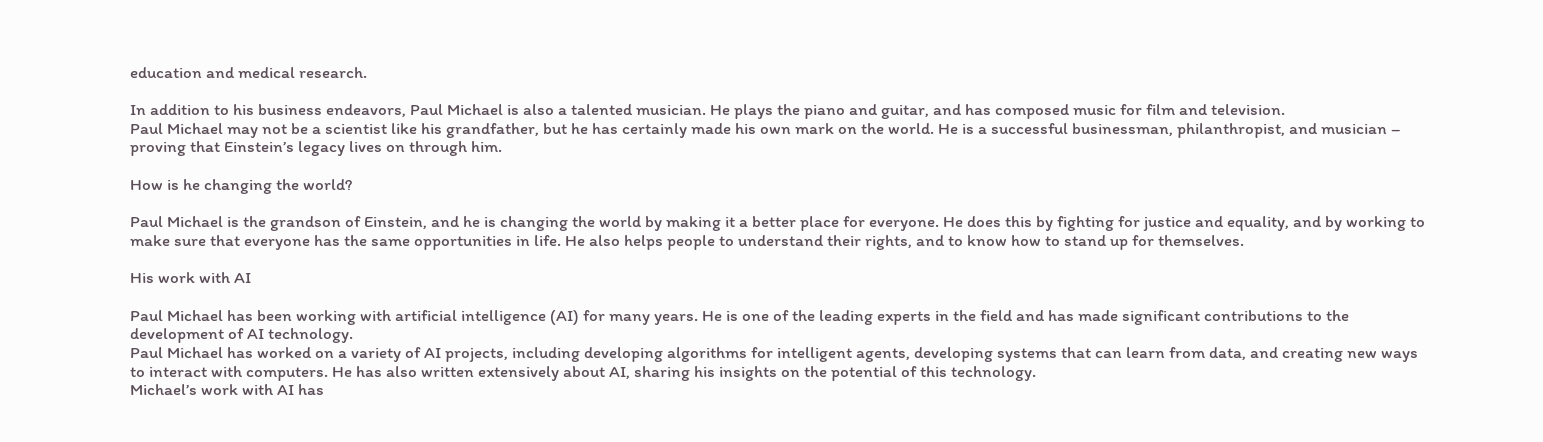education and medical research.

In addition to his business endeavors, Paul Michael is also a talented musician. He plays the piano and guitar, and has composed music for film and television.
Paul Michael may not be a scientist like his grandfather, but he has certainly made his own mark on the world. He is a successful businessman, philanthropist, and musician – proving that Einstein’s legacy lives on through him.

How is he changing the world?

Paul Michael is the grandson of Einstein, and he is changing the world by making it a better place for everyone. He does this by fighting for justice and equality, and by working to make sure that everyone has the same opportunities in life. He also helps people to understand their rights, and to know how to stand up for themselves.

His work with AI

Paul Michael has been working with artificial intelligence (AI) for many years. He is one of the leading experts in the field and has made significant contributions to the development of AI technology.
Paul Michael has worked on a variety of AI projects, including developing algorithms for intelligent agents, developing systems that can learn from data, and creating new ways to interact with computers. He has also written extensively about AI, sharing his insights on the potential of this technology.
Michael’s work with AI has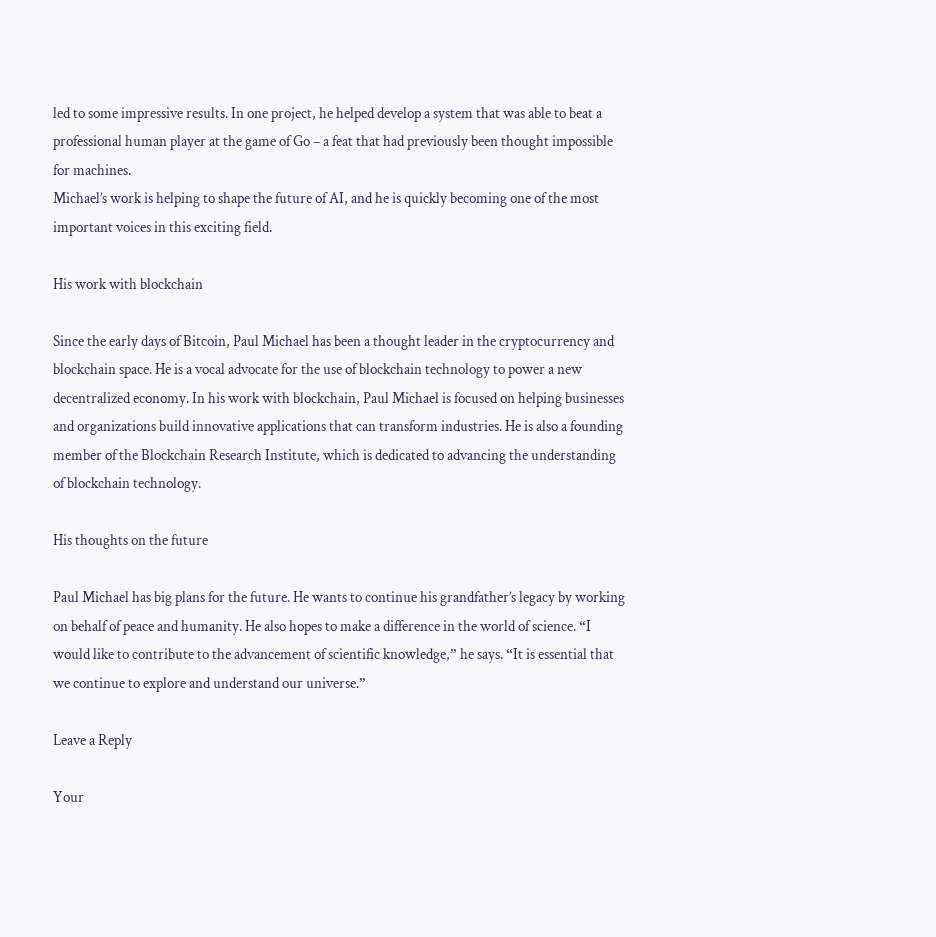led to some impressive results. In one project, he helped develop a system that was able to beat a professional human player at the game of Go – a feat that had previously been thought impossible for machines.
Michael’s work is helping to shape the future of AI, and he is quickly becoming one of the most important voices in this exciting field.

His work with blockchain

Since the early days of Bitcoin, Paul Michael has been a thought leader in the cryptocurrency and blockchain space. He is a vocal advocate for the use of blockchain technology to power a new decentralized economy. In his work with blockchain, Paul Michael is focused on helping businesses and organizations build innovative applications that can transform industries. He is also a founding member of the Blockchain Research Institute, which is dedicated to advancing the understanding of blockchain technology.

His thoughts on the future

Paul Michael has big plans for the future. He wants to continue his grandfather’s legacy by working on behalf of peace and humanity. He also hopes to make a difference in the world of science. “I would like to contribute to the advancement of scientific knowledge,” he says. “It is essential that we continue to explore and understand our universe.”

Leave a Reply

Your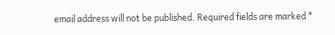email address will not be published. Required fields are marked *